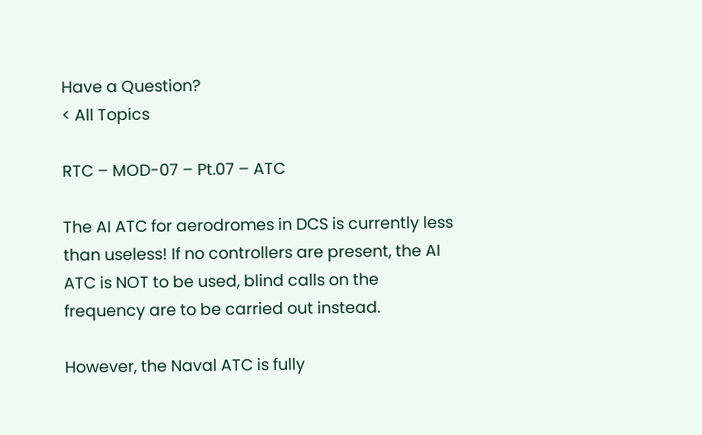Have a Question?
< All Topics

RTC – MOD-07 – Pt.07 – ATC

The AI ATC for aerodromes in DCS is currently less than useless! If no controllers are present, the AI ATC is NOT to be used, blind calls on the frequency are to be carried out instead.

However, the Naval ATC is fully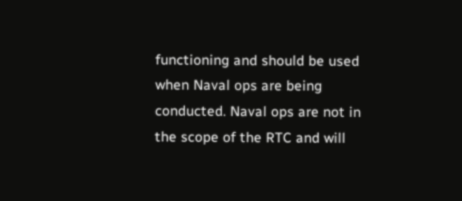functioning and should be used when Naval ops are being conducted. Naval ops are not in the scope of the RTC and will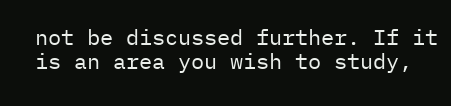not be discussed further. If it is an area you wish to study,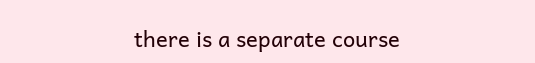there is a separate course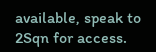available, speak to 2Sqn for access.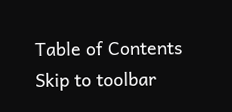Table of Contents
Skip to toolbar